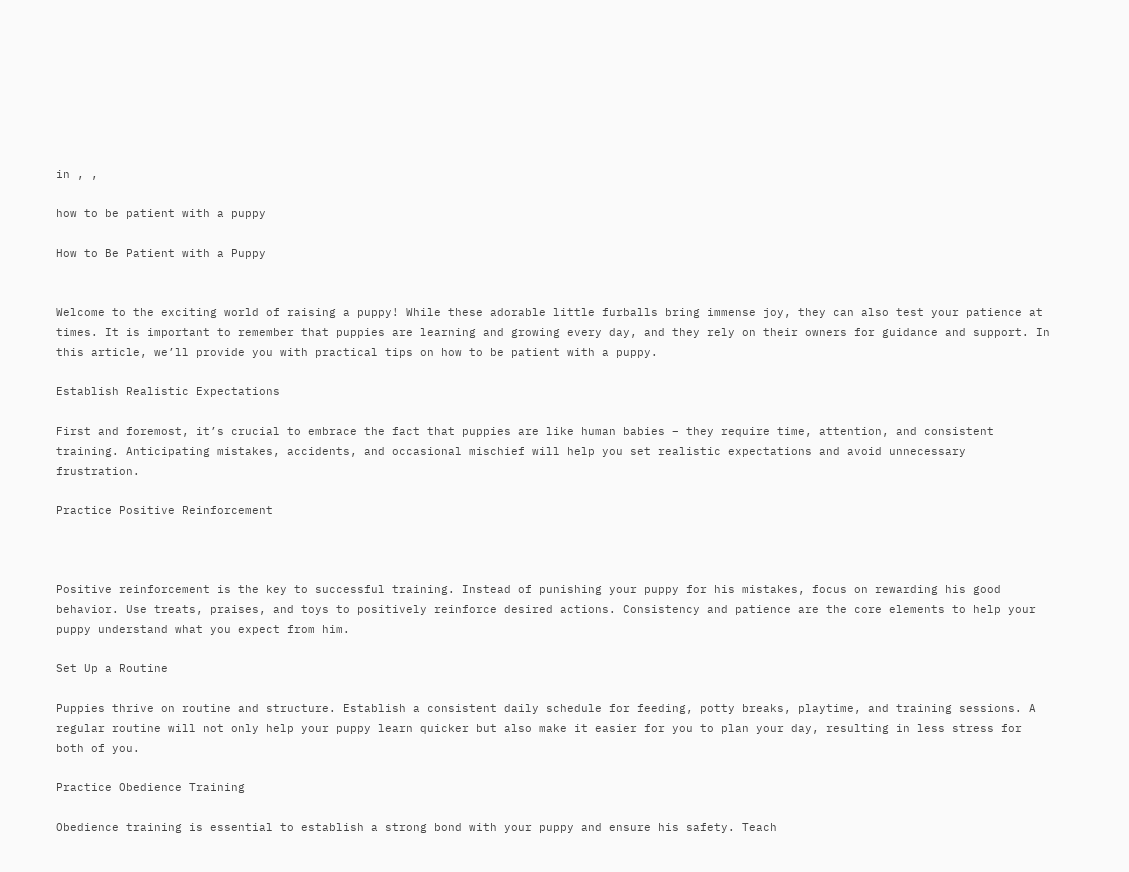in , ,

how to be patient with a puppy

How to Be Patient with a Puppy


Welcome to the exciting world of raising a puppy! While these adorable little furballs bring immense joy, they can also test your patience at times. It is important to remember that puppies are learning and growing every day, and they rely on their owners for guidance and support. In this article, we’ll provide you with practical tips on how to be patient with a puppy.

Establish Realistic Expectations

First and foremost, it’s crucial to embrace the fact that puppies are like human babies – they require time, attention, and consistent training. Anticipating mistakes, accidents, and occasional mischief will help you set realistic expectations and avoid unnecessary frustration.

Practice Positive Reinforcement



Positive reinforcement is the key to successful training. Instead of punishing your puppy for his mistakes, focus on rewarding his good behavior. Use treats, praises, and toys to positively reinforce desired actions. Consistency and patience are the core elements to help your puppy understand what you expect from him.

Set Up a Routine

Puppies thrive on routine and structure. Establish a consistent daily schedule for feeding, potty breaks, playtime, and training sessions. A regular routine will not only help your puppy learn quicker but also make it easier for you to plan your day, resulting in less stress for both of you.

Practice Obedience Training

Obedience training is essential to establish a strong bond with your puppy and ensure his safety. Teach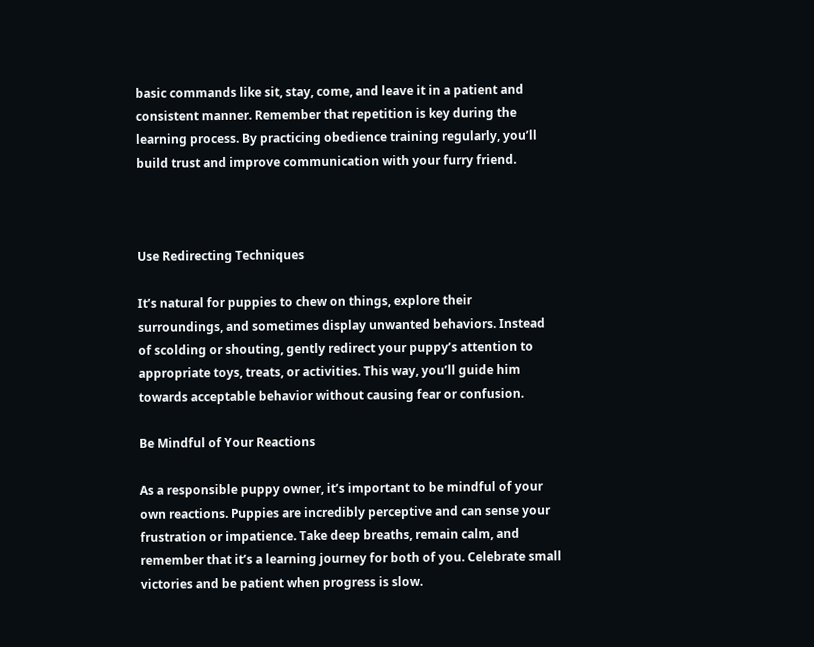basic commands like sit, stay, come, and leave it in a patient and consistent manner. Remember that repetition is key during the learning process. By practicing obedience training regularly, you’ll build trust and improve communication with your furry friend.



Use Redirecting Techniques

It’s natural for puppies to chew on things, explore their surroundings, and sometimes display unwanted behaviors. Instead of scolding or shouting, gently redirect your puppy’s attention to appropriate toys, treats, or activities. This way, you’ll guide him towards acceptable behavior without causing fear or confusion.

Be Mindful of Your Reactions

As a responsible puppy owner, it’s important to be mindful of your own reactions. Puppies are incredibly perceptive and can sense your frustration or impatience. Take deep breaths, remain calm, and remember that it’s a learning journey for both of you. Celebrate small victories and be patient when progress is slow.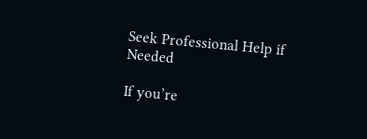Seek Professional Help if Needed

If you’re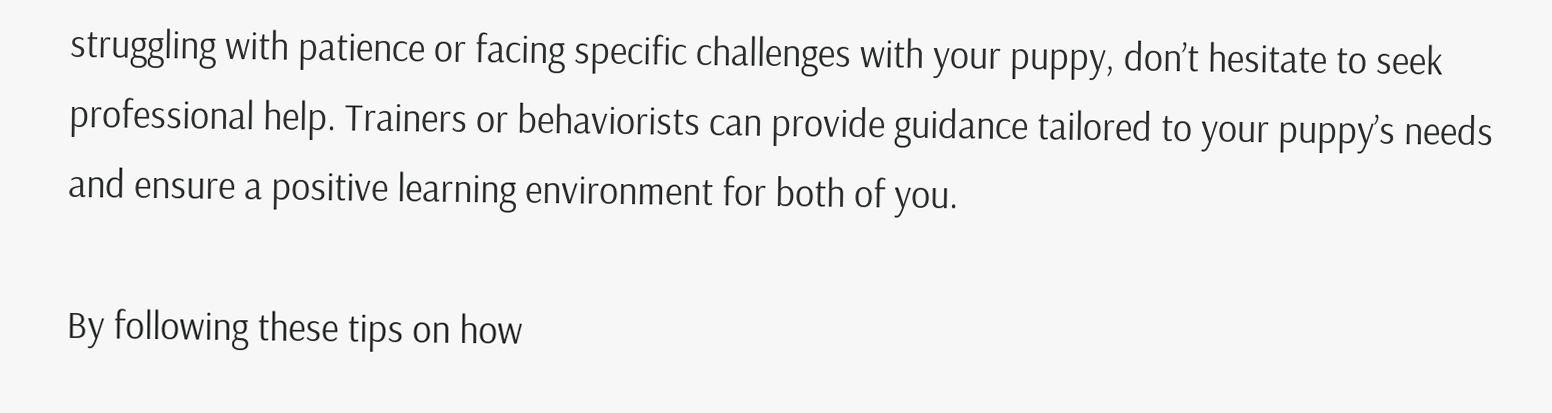struggling with patience or facing specific challenges with your puppy, don’t hesitate to seek professional help. Trainers or behaviorists can provide guidance tailored to your puppy’s needs and ensure a positive learning environment for both of you.

By following these tips on how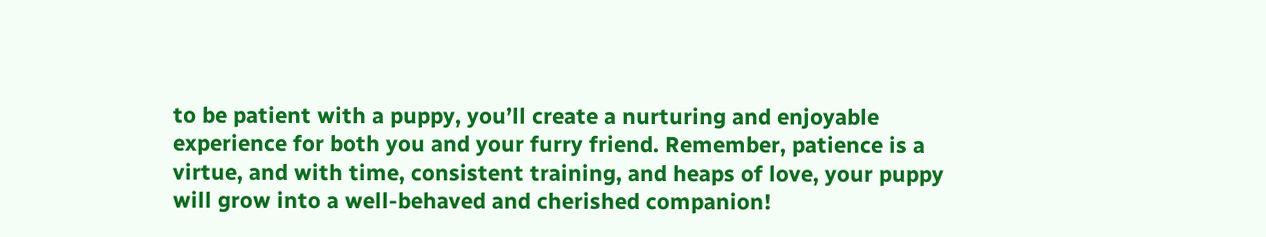to be patient with a puppy, you’ll create a nurturing and enjoyable experience for both you and your furry friend. Remember, patience is a virtue, and with time, consistent training, and heaps of love, your puppy will grow into a well-behaved and cherished companion!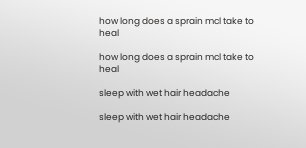how long does a sprain mcl take to heal

how long does a sprain mcl take to heal

sleep with wet hair headache

sleep with wet hair headache